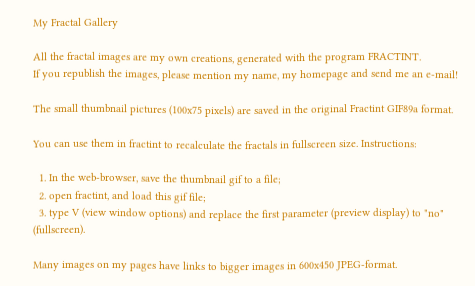My Fractal Gallery

All the fractal images are my own creations, generated with the program FRACTINT.
If you republish the images, please mention my name, my homepage and send me an e-mail!

The small thumbnail pictures (100x75 pixels) are saved in the original Fractint GIF89a format.

You can use them in fractint to recalculate the fractals in fullscreen size. Instructions:

  1. In the web-browser, save the thumbnail gif to a file;
  2. open fractint, and load this gif file;
  3. type V (view window options) and replace the first parameter (preview display) to "no" (fullscreen).

Many images on my pages have links to bigger images in 600x450 JPEG-format.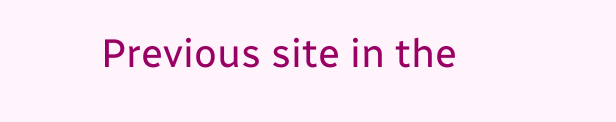Previous site in the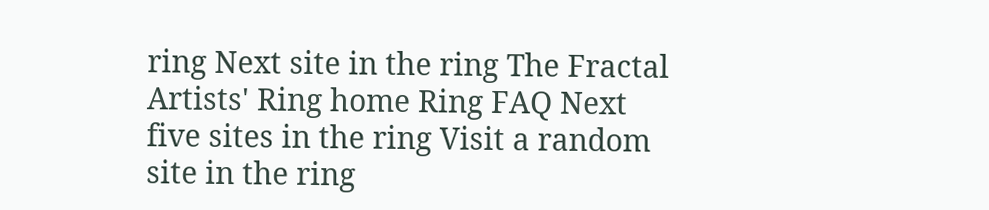ring Next site in the ring The Fractal Artists' Ring home Ring FAQ Next five sites in the ring Visit a random site in the ring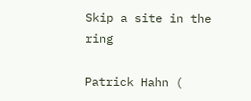Skip a site in the ring

Patrick Hahn (